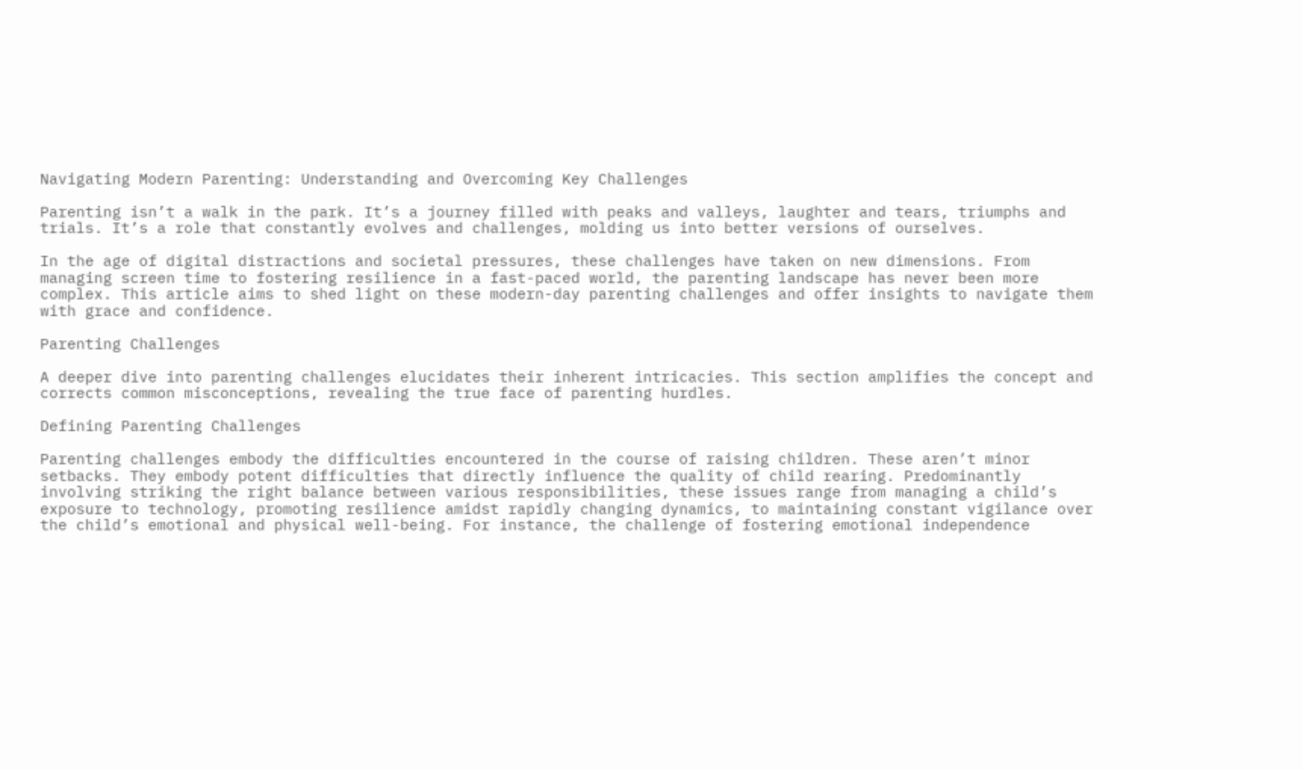Navigating Modern Parenting: Understanding and Overcoming Key Challenges

Parenting isn’t a walk in the park. It’s a journey filled with peaks and valleys, laughter and tears, triumphs and trials. It’s a role that constantly evolves and challenges, molding us into better versions of ourselves.

In the age of digital distractions and societal pressures, these challenges have taken on new dimensions. From managing screen time to fostering resilience in a fast-paced world, the parenting landscape has never been more complex. This article aims to shed light on these modern-day parenting challenges and offer insights to navigate them with grace and confidence.

Parenting Challenges

A deeper dive into parenting challenges elucidates their inherent intricacies. This section amplifies the concept and corrects common misconceptions, revealing the true face of parenting hurdles.

Defining Parenting Challenges

Parenting challenges embody the difficulties encountered in the course of raising children. These aren’t minor setbacks. They embody potent difficulties that directly influence the quality of child rearing. Predominantly involving striking the right balance between various responsibilities, these issues range from managing a child’s exposure to technology, promoting resilience amidst rapidly changing dynamics, to maintaining constant vigilance over the child’s emotional and physical well-being. For instance, the challenge of fostering emotional independence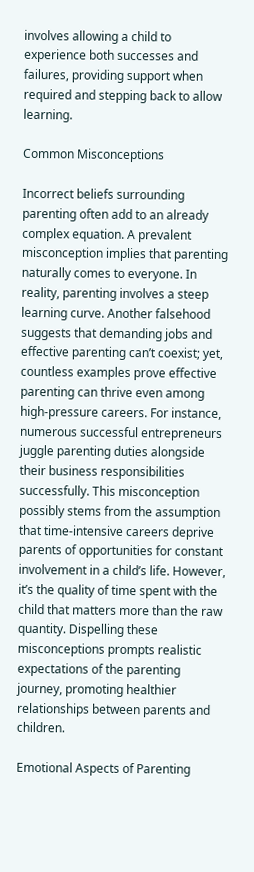involves allowing a child to experience both successes and failures, providing support when required and stepping back to allow learning.

Common Misconceptions

Incorrect beliefs surrounding parenting often add to an already complex equation. A prevalent misconception implies that parenting naturally comes to everyone. In reality, parenting involves a steep learning curve. Another falsehood suggests that demanding jobs and effective parenting can’t coexist; yet, countless examples prove effective parenting can thrive even among high-pressure careers. For instance, numerous successful entrepreneurs juggle parenting duties alongside their business responsibilities successfully. This misconception possibly stems from the assumption that time-intensive careers deprive parents of opportunities for constant involvement in a child’s life. However, it’s the quality of time spent with the child that matters more than the raw quantity. Dispelling these misconceptions prompts realistic expectations of the parenting journey, promoting healthier relationships between parents and children.

Emotional Aspects of Parenting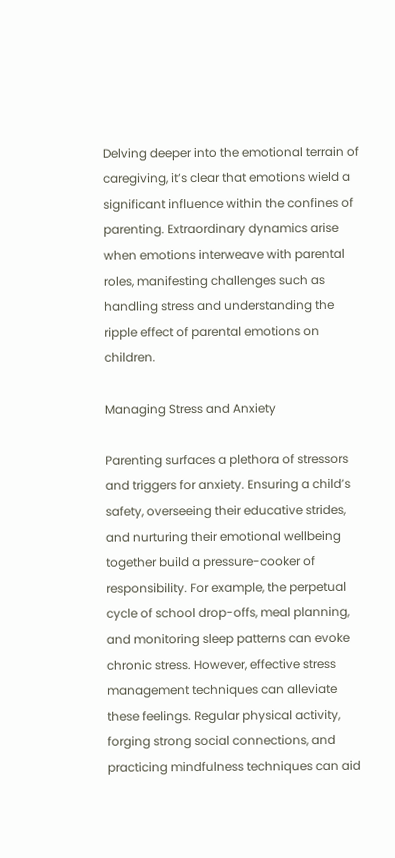Delving deeper into the emotional terrain of caregiving, it’s clear that emotions wield a significant influence within the confines of parenting. Extraordinary dynamics arise when emotions interweave with parental roles, manifesting challenges such as handling stress and understanding the ripple effect of parental emotions on children.

Managing Stress and Anxiety

Parenting surfaces a plethora of stressors and triggers for anxiety. Ensuring a child’s safety, overseeing their educative strides, and nurturing their emotional wellbeing together build a pressure-cooker of responsibility. For example, the perpetual cycle of school drop-offs, meal planning, and monitoring sleep patterns can evoke chronic stress. However, effective stress management techniques can alleviate these feelings. Regular physical activity, forging strong social connections, and practicing mindfulness techniques can aid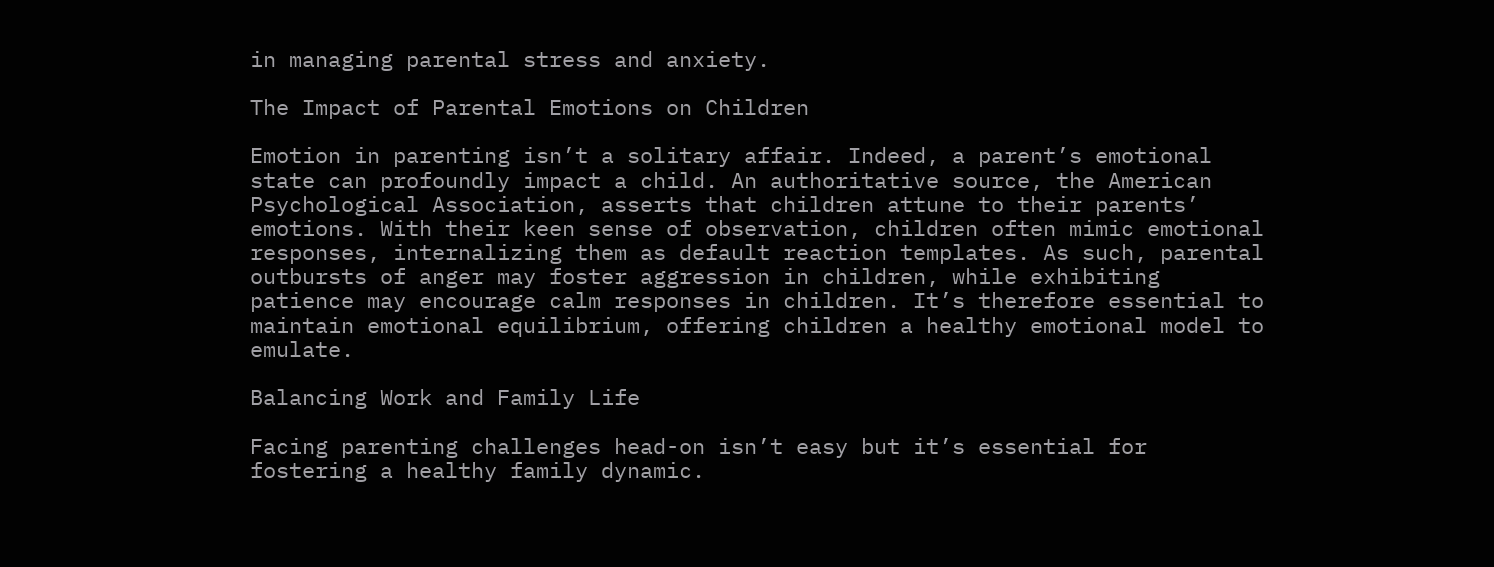in managing parental stress and anxiety.

The Impact of Parental Emotions on Children

Emotion in parenting isn’t a solitary affair. Indeed, a parent’s emotional state can profoundly impact a child. An authoritative source, the American Psychological Association, asserts that children attune to their parents’ emotions. With their keen sense of observation, children often mimic emotional responses, internalizing them as default reaction templates. As such, parental outbursts of anger may foster aggression in children, while exhibiting patience may encourage calm responses in children. It’s therefore essential to maintain emotional equilibrium, offering children a healthy emotional model to emulate.

Balancing Work and Family Life

Facing parenting challenges head-on isn’t easy but it’s essential for fostering a healthy family dynamic.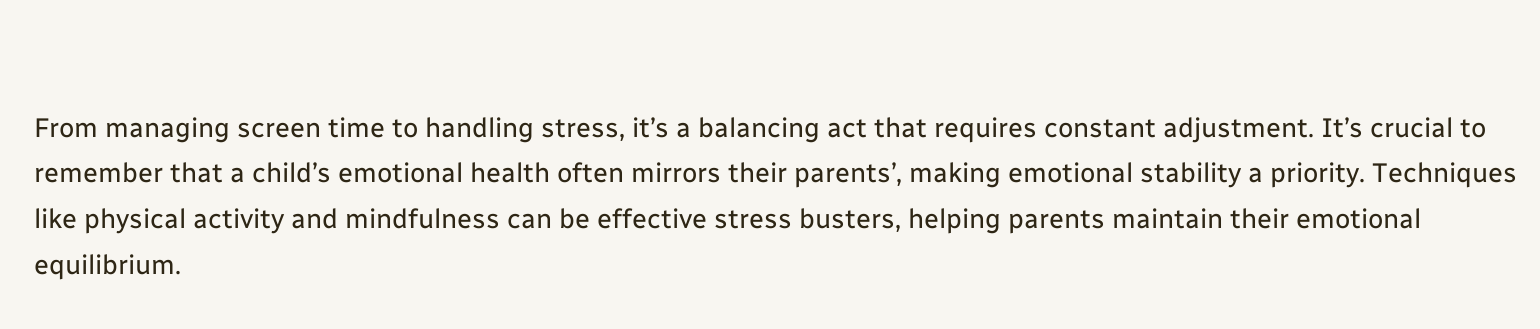From managing screen time to handling stress, it’s a balancing act that requires constant adjustment. It’s crucial to remember that a child’s emotional health often mirrors their parents’, making emotional stability a priority. Techniques like physical activity and mindfulness can be effective stress busters, helping parents maintain their emotional equilibrium.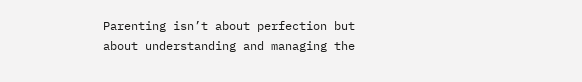Parenting isn’t about perfection but about understanding and managing the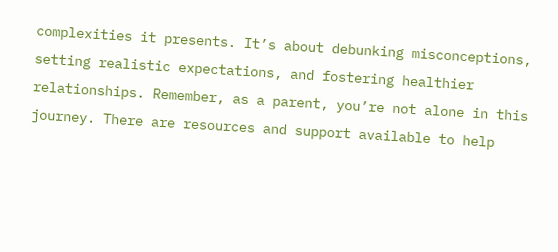complexities it presents. It’s about debunking misconceptions, setting realistic expectations, and fostering healthier relationships. Remember, as a parent, you’re not alone in this journey. There are resources and support available to help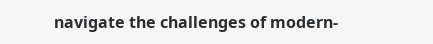navigate the challenges of modern-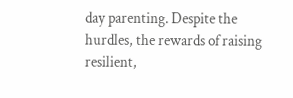day parenting. Despite the hurdles, the rewards of raising resilient,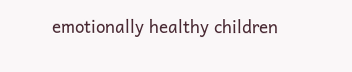emotionally healthy children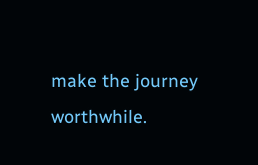make the journey worthwhile.